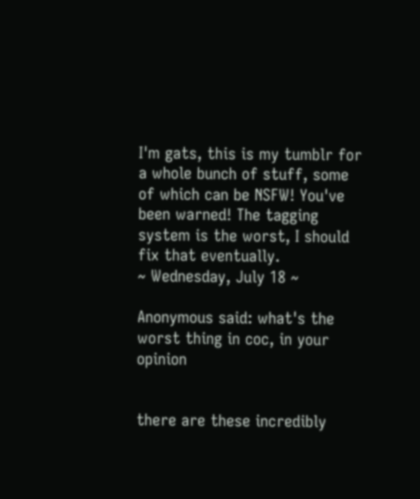I'm gats, this is my tumblr for a whole bunch of stuff, some of which can be NSFW! You've been warned! The tagging system is the worst, I should fix that eventually.
~ Wednesday, July 18 ~

Anonymous said: what's the worst thing in coc, in your opinion


there are these incredibly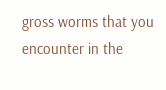gross worms that you encounter in the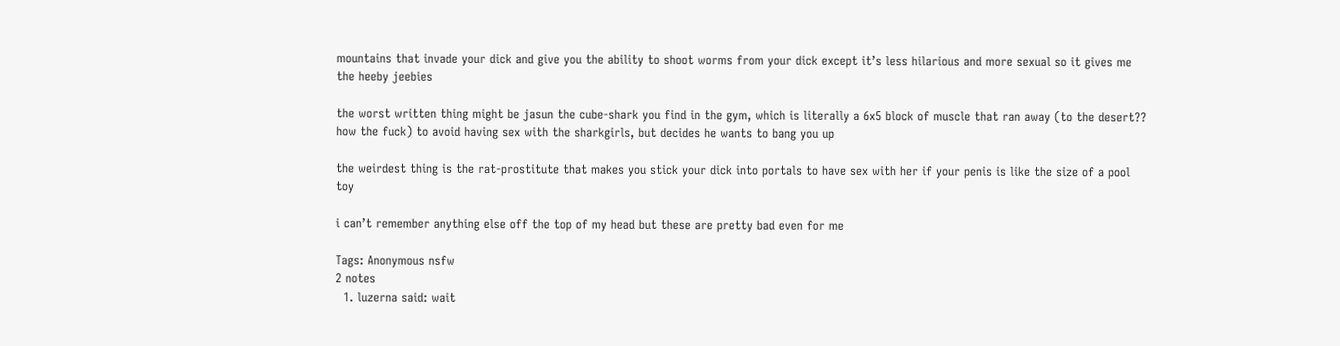mountains that invade your dick and give you the ability to shoot worms from your dick except it’s less hilarious and more sexual so it gives me the heeby jeebies

the worst written thing might be jasun the cube-shark you find in the gym, which is literally a 6x5 block of muscle that ran away (to the desert?? how the fuck) to avoid having sex with the sharkgirls, but decides he wants to bang you up

the weirdest thing is the rat-prostitute that makes you stick your dick into portals to have sex with her if your penis is like the size of a pool toy

i can’t remember anything else off the top of my head but these are pretty bad even for me

Tags: Anonymous nsfw
2 notes
  1. luzerna said: wait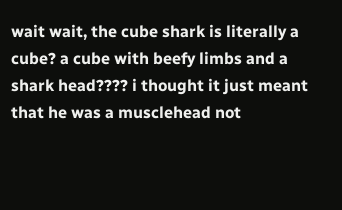wait wait, the cube shark is literally a cube? a cube with beefy limbs and a shark head???? i thought it just meant that he was a musclehead not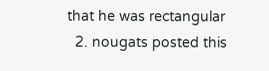that he was rectangular
  2. nougats posted this